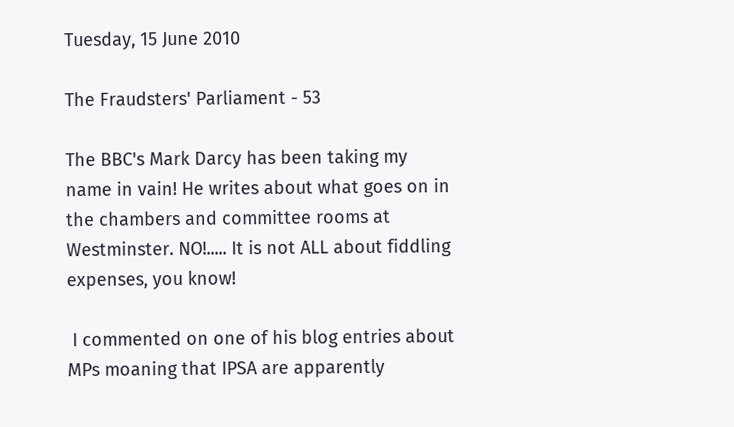Tuesday, 15 June 2010

The Fraudsters' Parliament - 53

The BBC's Mark Darcy has been taking my name in vain! He writes about what goes on in the chambers and committee rooms at Westminster. NO!..... It is not ALL about fiddling expenses, you know!

 I commented on one of his blog entries about MPs moaning that IPSA are apparently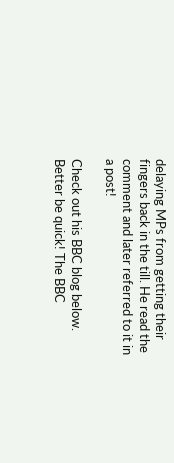delaying MPs from getting their fingers back in the till. He read the comment and later referred to it in a post!

Check out his BBC blog below. Better be quick! The BBC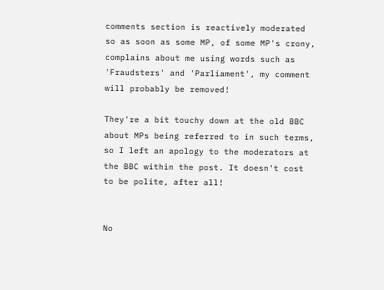comments section is reactively moderated so as soon as some MP, of some MP's crony, complains about me using words such as 'Fraudsters' and 'Parliament', my comment will probably be removed!

They're a bit touchy down at the old BBC about MPs being referred to in such terms, so I left an apology to the moderators at the BBC within the post. It doesn't cost to be polite, after all!


No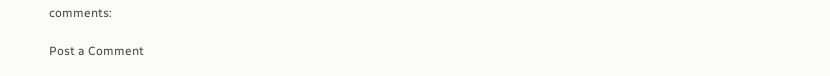comments:

Post a Comment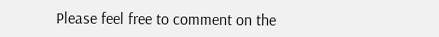Please feel free to comment on the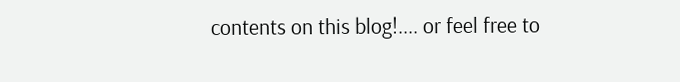contents on this blog!.... or feel free to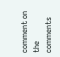comment on the comments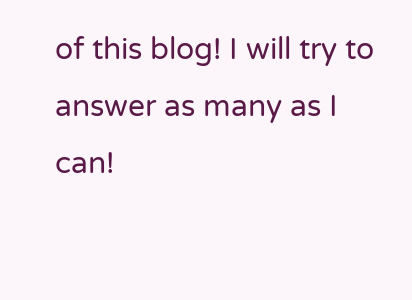of this blog! I will try to answer as many as I can!